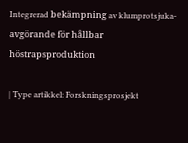Integrerad bekämpning av klumprotsjuka-avgörande för hållbar höstrapsproduktion

| Type artikkel: Forskningsprosjekt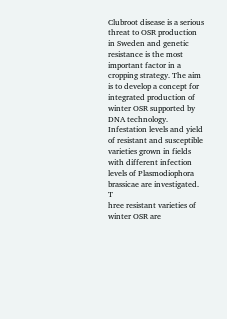Clubroot disease is a serious threat to OSR production in Sweden and genetic resistance is the most important factor in a cropping strategy. The aim is to develop a concept for integrated production of winter OSR supported by DNA technology. Infestation levels and yield of resistant and susceptible varieties grown in fields with different infection levels of Plasmodiophora brassicae are investigated. T
hree resistant varieties of winter OSR are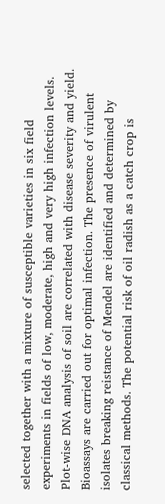selected together with a mixture of susceptible varieties in six field experiments in fields of low, moderate, high and very high infection levels. Plot-wise DNA analysis of soil are correlated with disease severity and yield. Bioassays are carried out for optimal infection. The presence of virulent isolates breaking reistance of Mendel are identified and determined by classical methods. The potential risk of oil radish as a catch crop is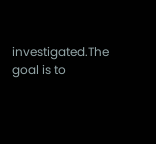investigated.The goal is to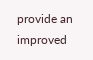provide an improved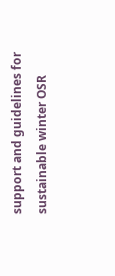support and guidelines for sustainable winter OSR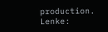production.   Lenke: